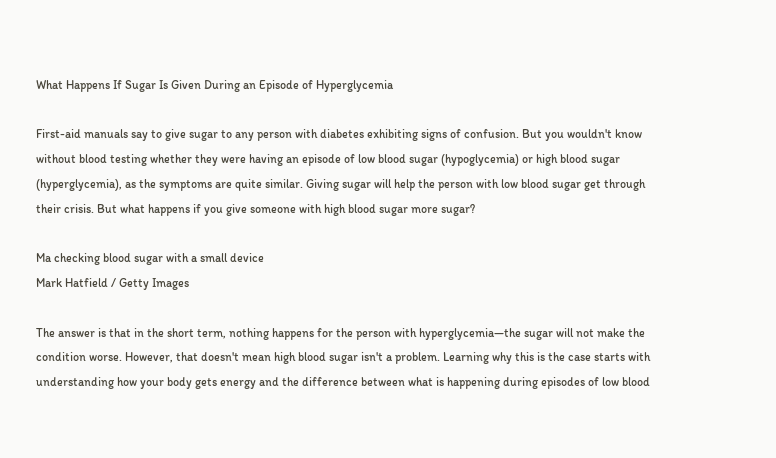What Happens If Sugar Is Given During an Episode of Hyperglycemia

First-aid manuals say to give sugar to any person with diabetes exhibiting signs of confusion. But you wouldn't know without blood testing whether they were having an episode of low blood sugar (hypoglycemia) or high blood sugar (hyperglycemia), as the symptoms are quite similar. Giving sugar will help the person with low blood sugar get through their crisis. But what happens if you give someone with high blood sugar more sugar?

Ma checking blood sugar with a small device
Mark Hatfield / Getty Images

The answer is that in the short term, nothing happens for the person with hyperglycemia—the sugar will not make the condition worse. However, that doesn't mean high blood sugar isn't a problem. Learning why this is the case starts with understanding how your body gets energy and the difference between what is happening during episodes of low blood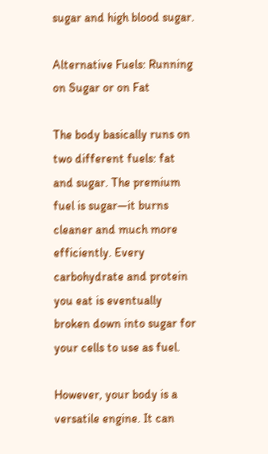sugar and high blood sugar.

Alternative Fuels: Running on Sugar or on Fat

The body basically runs on two different fuels: fat and sugar. The premium fuel is sugar—it burns cleaner and much more efficiently. Every carbohydrate and protein you eat is eventually broken down into sugar for your cells to use as fuel.

However, your body is a versatile engine. It can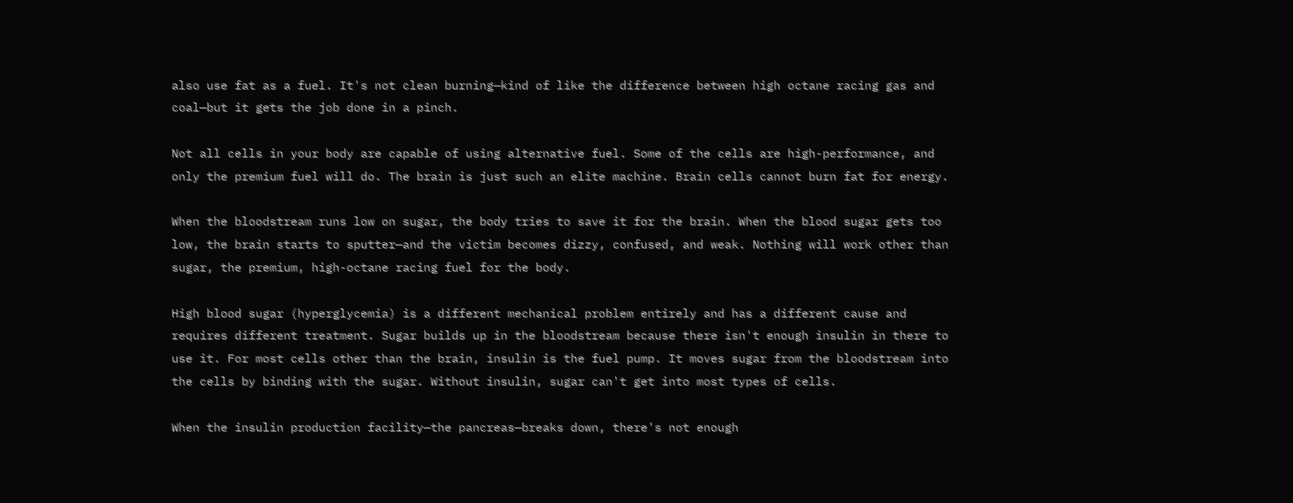also use fat as a fuel. It's not clean burning—kind of like the difference between high octane racing gas and coal—but it gets the job done in a pinch.

Not all cells in your body are capable of using alternative fuel. Some of the cells are high-performance, and only the premium fuel will do. The brain is just such an elite machine. Brain cells cannot burn fat for energy.

When the bloodstream runs low on sugar, the body tries to save it for the brain. When the blood sugar gets too low, the brain starts to sputter—and the victim becomes dizzy, confused, and weak. Nothing will work other than sugar, the premium, high-octane racing fuel for the body.

High blood sugar (hyperglycemia) is a different mechanical problem entirely and has a different cause and requires different treatment. Sugar builds up in the bloodstream because there isn't enough insulin in there to use it. For most cells other than the brain, insulin is the fuel pump. It moves sugar from the bloodstream into the cells by binding with the sugar. Without insulin, sugar can't get into most types of cells.

When the insulin production facility—the pancreas—breaks down, there's not enough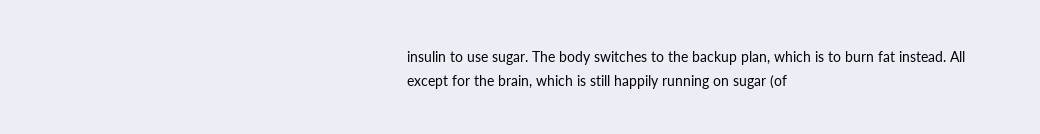insulin to use sugar. The body switches to the backup plan, which is to burn fat instead. All except for the brain, which is still happily running on sugar (of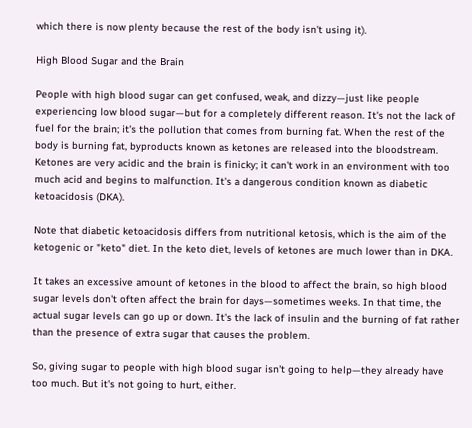which there is now plenty because the rest of the body isn't using it).

High Blood Sugar and the Brain

People with high blood sugar can get confused, weak, and dizzy—just like people experiencing low blood sugar—but for a completely different reason. It's not the lack of fuel for the brain; it's the pollution that comes from burning fat. When the rest of the body is burning fat, byproducts known as ketones are released into the bloodstream. Ketones are very acidic and the brain is finicky; it can't work in an environment with too much acid and begins to malfunction. It's a dangerous condition known as diabetic ketoacidosis (DKA).

Note that diabetic ketoacidosis differs from nutritional ketosis, which is the aim of the ketogenic or "keto" diet. In the keto diet, levels of ketones are much lower than in DKA.

It takes an excessive amount of ketones in the blood to affect the brain, so high blood sugar levels don't often affect the brain for days—sometimes weeks. In that time, the actual sugar levels can go up or down. It's the lack of insulin and the burning of fat rather than the presence of extra sugar that causes the problem.

So, giving sugar to people with high blood sugar isn't going to help—they already have too much. But it's not going to hurt, either.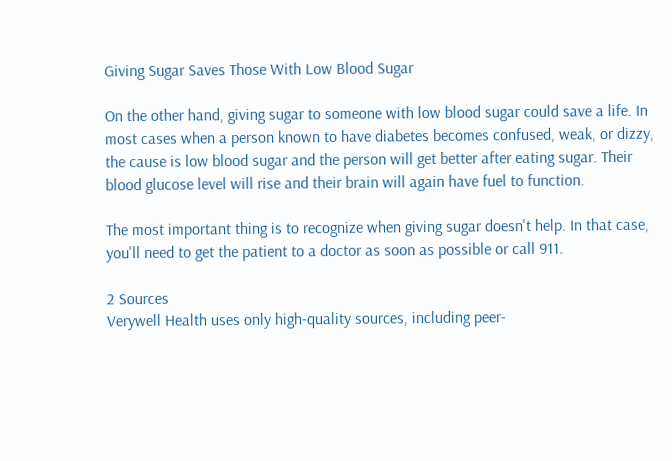Giving Sugar Saves Those With Low Blood Sugar

On the other hand, giving sugar to someone with low blood sugar could save a life. In most cases when a person known to have diabetes becomes confused, weak, or dizzy, the cause is low blood sugar and the person will get better after eating sugar. Their blood glucose level will rise and their brain will again have fuel to function.

The most important thing is to recognize when giving sugar doesn't help. In that case, you'll need to get the patient to a doctor as soon as possible or call 911.

2 Sources
Verywell Health uses only high-quality sources, including peer-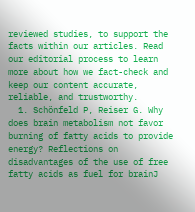reviewed studies, to support the facts within our articles. Read our editorial process to learn more about how we fact-check and keep our content accurate, reliable, and trustworthy.
  1. Schönfeld P, Reiser G. Why does brain metabolism not favor burning of fatty acids to provide energy? Reflections on disadvantages of the use of free fatty acids as fuel for brainJ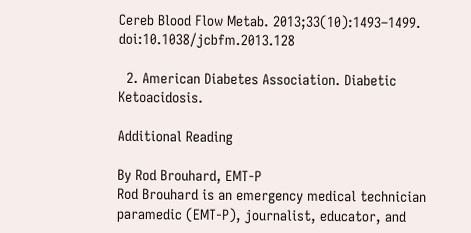Cereb Blood Flow Metab. 2013;33(10):1493–1499. doi:10.1038/jcbfm.2013.128

  2. American Diabetes Association. Diabetic Ketoacidosis.

Additional Reading

By Rod Brouhard, EMT-P
Rod Brouhard is an emergency medical technician paramedic (EMT-P), journalist, educator, and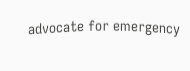advocate for emergency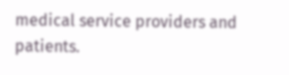medical service providers and patients.